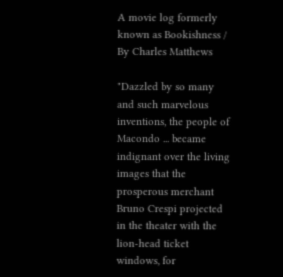A movie log formerly known as Bookishness / By Charles Matthews

"Dazzled by so many and such marvelous inventions, the people of Macondo ... became indignant over the living images that the prosperous merchant Bruno Crespi projected in the theater with the lion-head ticket windows, for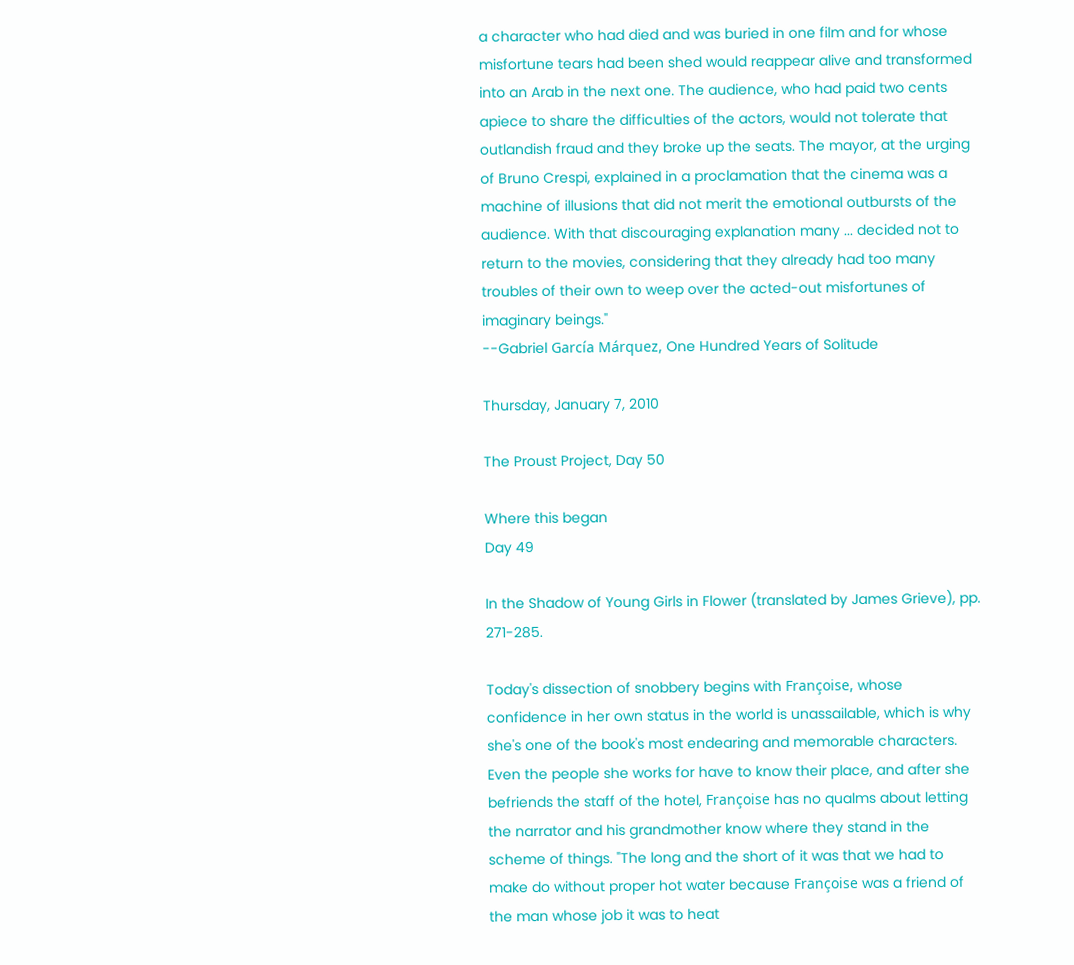a character who had died and was buried in one film and for whose misfortune tears had been shed would reappear alive and transformed into an Arab in the next one. The audience, who had paid two cents apiece to share the difficulties of the actors, would not tolerate that outlandish fraud and they broke up the seats. The mayor, at the urging of Bruno Crespi, explained in a proclamation that the cinema was a machine of illusions that did not merit the emotional outbursts of the audience. With that discouraging explanation many ... decided not to return to the movies, considering that they already had too many troubles of their own to weep over the acted-out misfortunes of imaginary beings."
--Gabriel García Márquez, One Hundred Years of Solitude

Thursday, January 7, 2010

The Proust Project, Day 50

Where this began
Day 49

In the Shadow of Young Girls in Flower (translated by James Grieve), pp. 271-285.

Today's dissection of snobbery begins with Françoise, whose confidence in her own status in the world is unassailable, which is why she's one of the book's most endearing and memorable characters. Even the people she works for have to know their place, and after she befriends the staff of the hotel, Françoise has no qualms about letting the narrator and his grandmother know where they stand in the scheme of things. "The long and the short of it was that we had to make do without proper hot water because Françoise was a friend of the man whose job it was to heat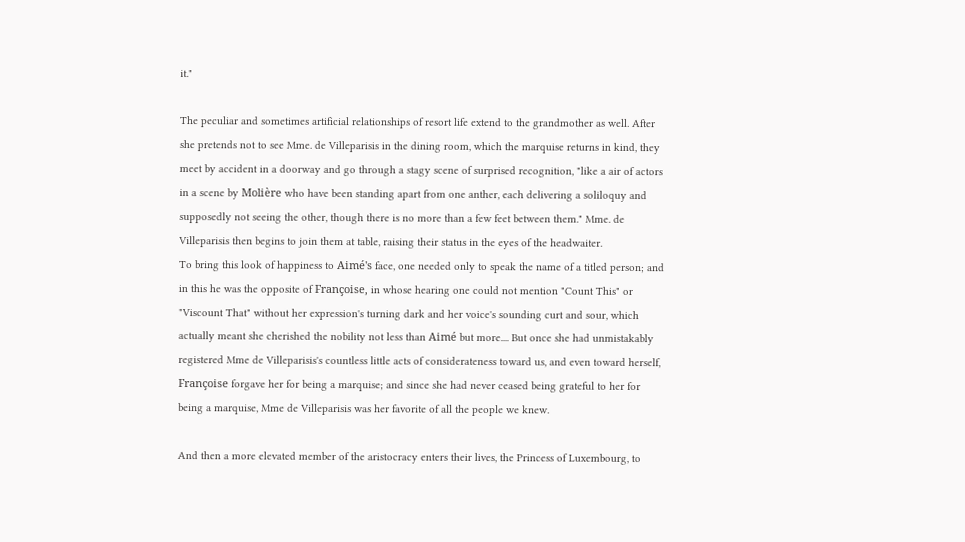it."

The peculiar and sometimes artificial relationships of resort life extend to the grandmother as well. After she pretends not to see Mme. de Villeparisis in the dining room, which the marquise returns in kind, they meet by accident in a doorway and go through a stagy scene of surprised recognition, "like a air of actors in a scene by Molière who have been standing apart from one anther, each delivering a soliloquy and supposedly not seeing the other, though there is no more than a few feet between them." Mme. de Villeparisis then begins to join them at table, raising their status in the eyes of the headwaiter.
To bring this look of happiness to Aimé's face, one needed only to speak the name of a titled person; and in this he was the opposite of Françoise, in whose hearing one could not mention "Count This" or "Viscount That" without her expression's turning dark and her voice's sounding curt and sour, which actually meant she cherished the nobility not less than Aimé but more.... But once she had unmistakably registered Mme de Villeparisis's countless little acts of considerateness toward us, and even toward herself, Françoise forgave her for being a marquise; and since she had never ceased being grateful to her for being a marquise, Mme de Villeparisis was her favorite of all the people we knew.

And then a more elevated member of the aristocracy enters their lives, the Princess of Luxembourg, to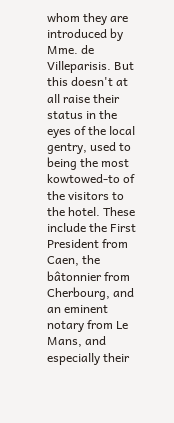whom they are introduced by Mme. de Villeparisis. But this doesn't at all raise their status in the eyes of the local gentry, used to being the most kowtowed-to of the visitors to the hotel. These include the First President from Caen, the bâtonnier from Cherbourg, and an eminent notary from Le Mans, and especially their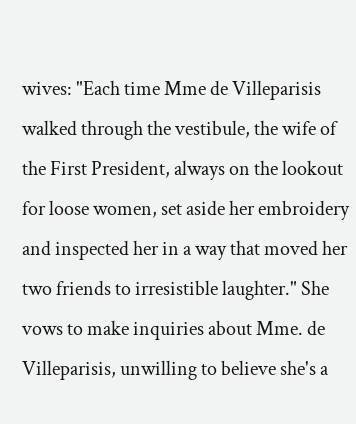wives: "Each time Mme de Villeparisis walked through the vestibule, the wife of the First President, always on the lookout for loose women, set aside her embroidery and inspected her in a way that moved her two friends to irresistible laughter." She vows to make inquiries about Mme. de Villeparisis, unwilling to believe she's a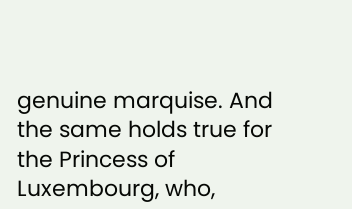genuine marquise. And the same holds true for the Princess of Luxembourg, who,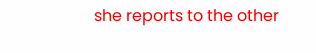she reports to the other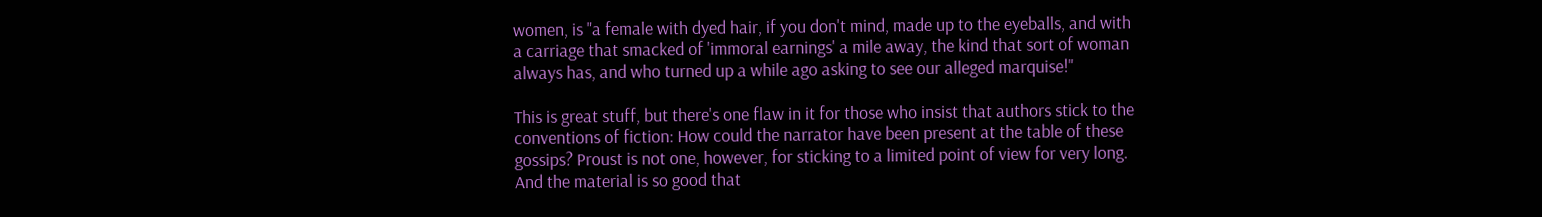women, is "a female with dyed hair, if you don't mind, made up to the eyeballs, and with a carriage that smacked of 'immoral earnings' a mile away, the kind that sort of woman always has, and who turned up a while ago asking to see our alleged marquise!"

This is great stuff, but there's one flaw in it for those who insist that authors stick to the conventions of fiction: How could the narrator have been present at the table of these gossips? Proust is not one, however, for sticking to a limited point of view for very long. And the material is so good that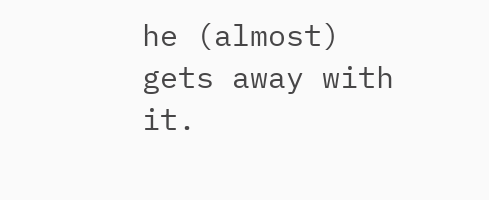he (almost) gets away with it.